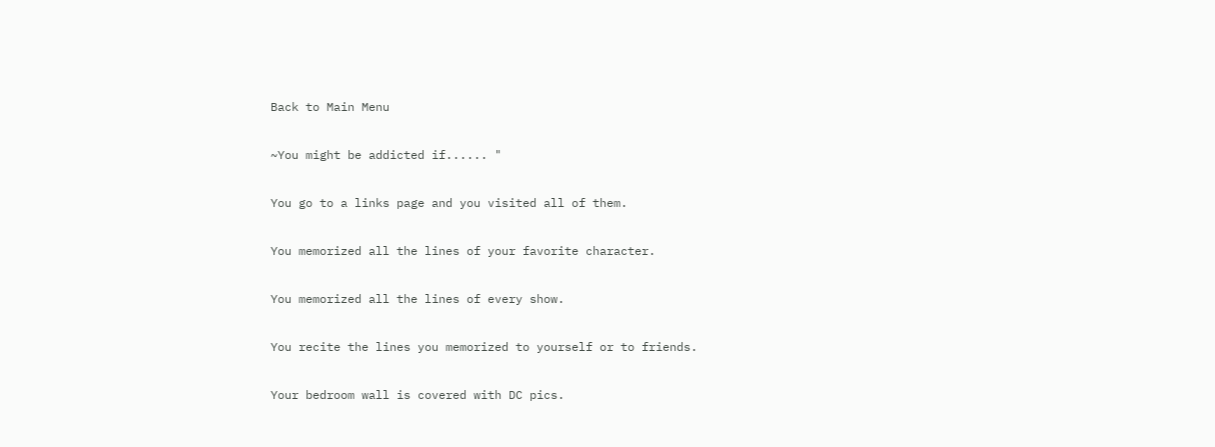Back to Main Menu

~You might be addicted if...... "

You go to a links page and you visited all of them.

You memorized all the lines of your favorite character.

You memorized all the lines of every show.

You recite the lines you memorized to yourself or to friends.

Your bedroom wall is covered with DC pics.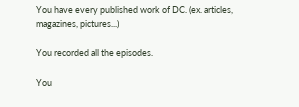You have every published work of DC. (ex. articles, magazines, pictures...)

You recorded all the episodes.

You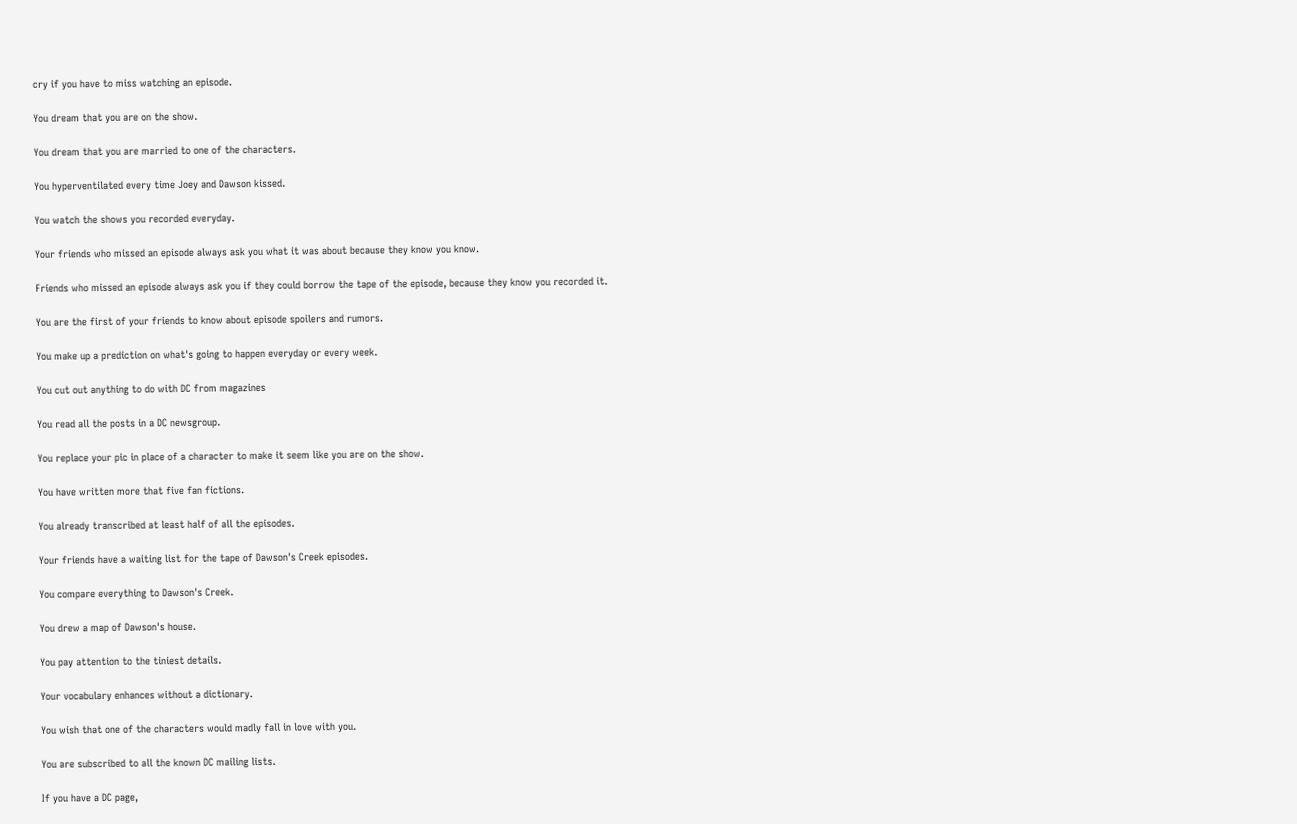cry if you have to miss watching an episode.

You dream that you are on the show.

You dream that you are married to one of the characters.

You hyperventilated every time Joey and Dawson kissed.

You watch the shows you recorded everyday.

Your friends who missed an episode always ask you what it was about because they know you know.

Friends who missed an episode always ask you if they could borrow the tape of the episode, because they know you recorded it.

You are the first of your friends to know about episode spoilers and rumors.

You make up a prediction on what's going to happen everyday or every week.

You cut out anything to do with DC from magazines

You read all the posts in a DC newsgroup.

You replace your pic in place of a character to make it seem like you are on the show.

You have written more that five fan fictions.

You already transcribed at least half of all the episodes.

Your friends have a waiting list for the tape of Dawson's Creek episodes.

You compare everything to Dawson's Creek.

You drew a map of Dawson's house.

You pay attention to the tiniest details.

Your vocabulary enhances without a dictionary.

You wish that one of the characters would madly fall in love with you.

You are subscribed to all the known DC mailing lists.

If you have a DC page,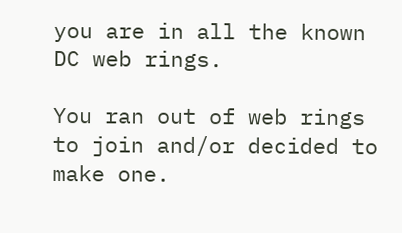you are in all the known DC web rings.

You ran out of web rings to join and/or decided to make one.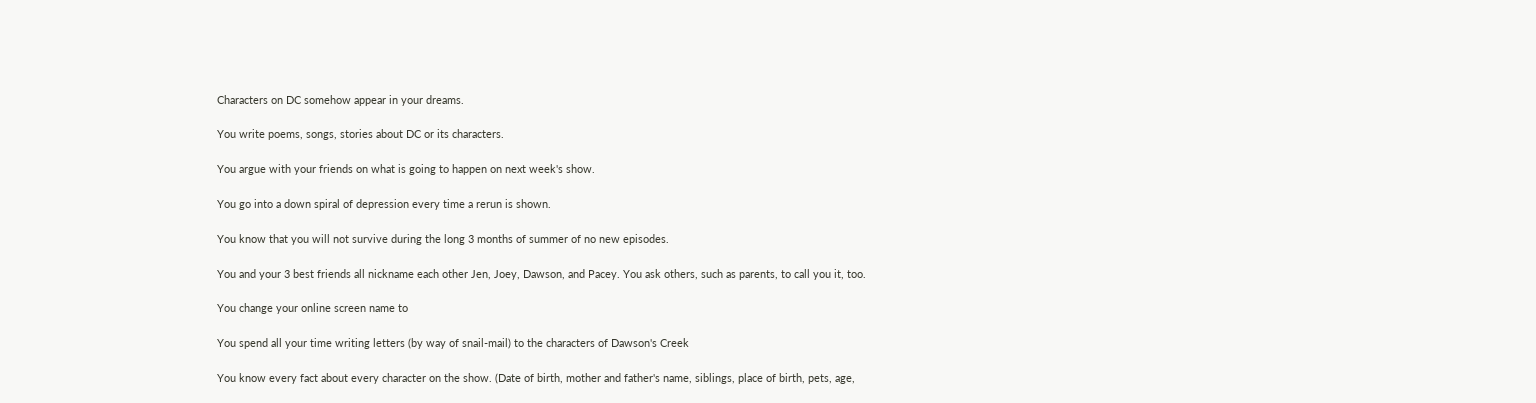Characters on DC somehow appear in your dreams.

You write poems, songs, stories about DC or its characters.

You argue with your friends on what is going to happen on next week's show.

You go into a down spiral of depression every time a rerun is shown.

You know that you will not survive during the long 3 months of summer of no new episodes.

You and your 3 best friends all nickname each other Jen, Joey, Dawson, and Pacey. You ask others, such as parents, to call you it, too.

You change your online screen name to

You spend all your time writing letters (by way of snail-mail) to the characters of Dawson's Creek

You know every fact about every character on the show. (Date of birth, mother and father's name, siblings, place of birth, pets, age,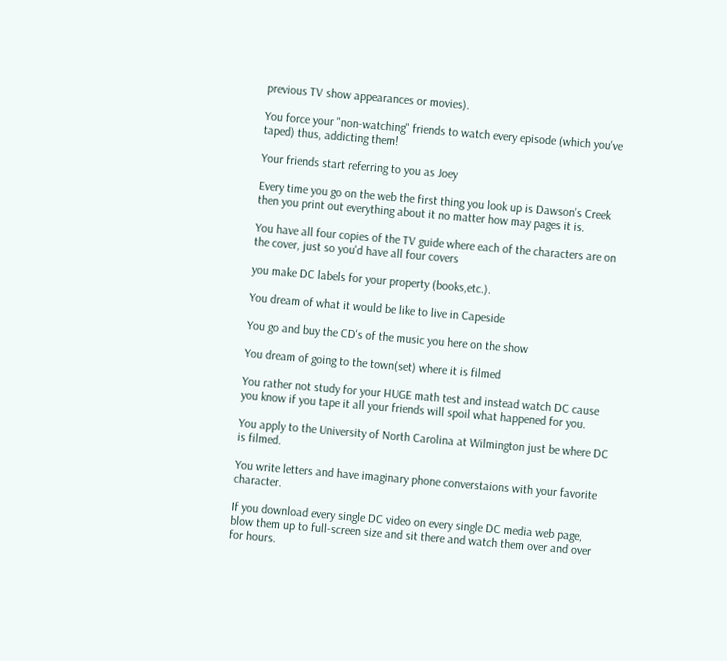previous TV show appearances or movies).

You force your "non-watching" friends to watch every episode (which you've taped) thus, addicting them!

Your friends start referring to you as Joey

Every time you go on the web the first thing you look up is Dawson's Creek then you print out everything about it no matter how may pages it is.

You have all four copies of the TV guide where each of the characters are on the cover, just so you'd have all four covers

you make DC labels for your property (books,etc.).

You dream of what it would be like to live in Capeside

You go and buy the CD's of the music you here on the show

You dream of going to the town(set) where it is filmed

You rather not study for your HUGE math test and instead watch DC cause you know if you tape it all your friends will spoil what happened for you.

You apply to the University of North Carolina at Wilmington just be where DC is filmed.

You write letters and have imaginary phone converstaions with your favorite character.

If you download every single DC video on every single DC media web page, blow them up to full-screen size and sit there and watch them over and over for hours.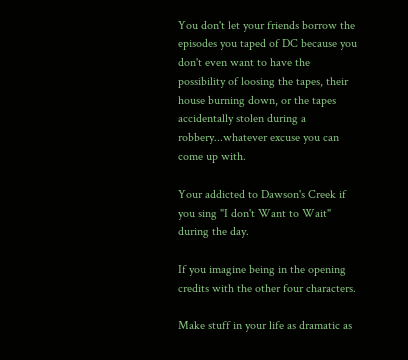You don't let your friends borrow the episodes you taped of DC because you don't even want to have the possibility of loosing the tapes, their house burning down, or the tapes accidentally stolen during a robbery...whatever excuse you can come up with.

Your addicted to Dawson's Creek if you sing "I don't Want to Wait" during the day.

If you imagine being in the opening credits with the other four characters.

Make stuff in your life as dramatic as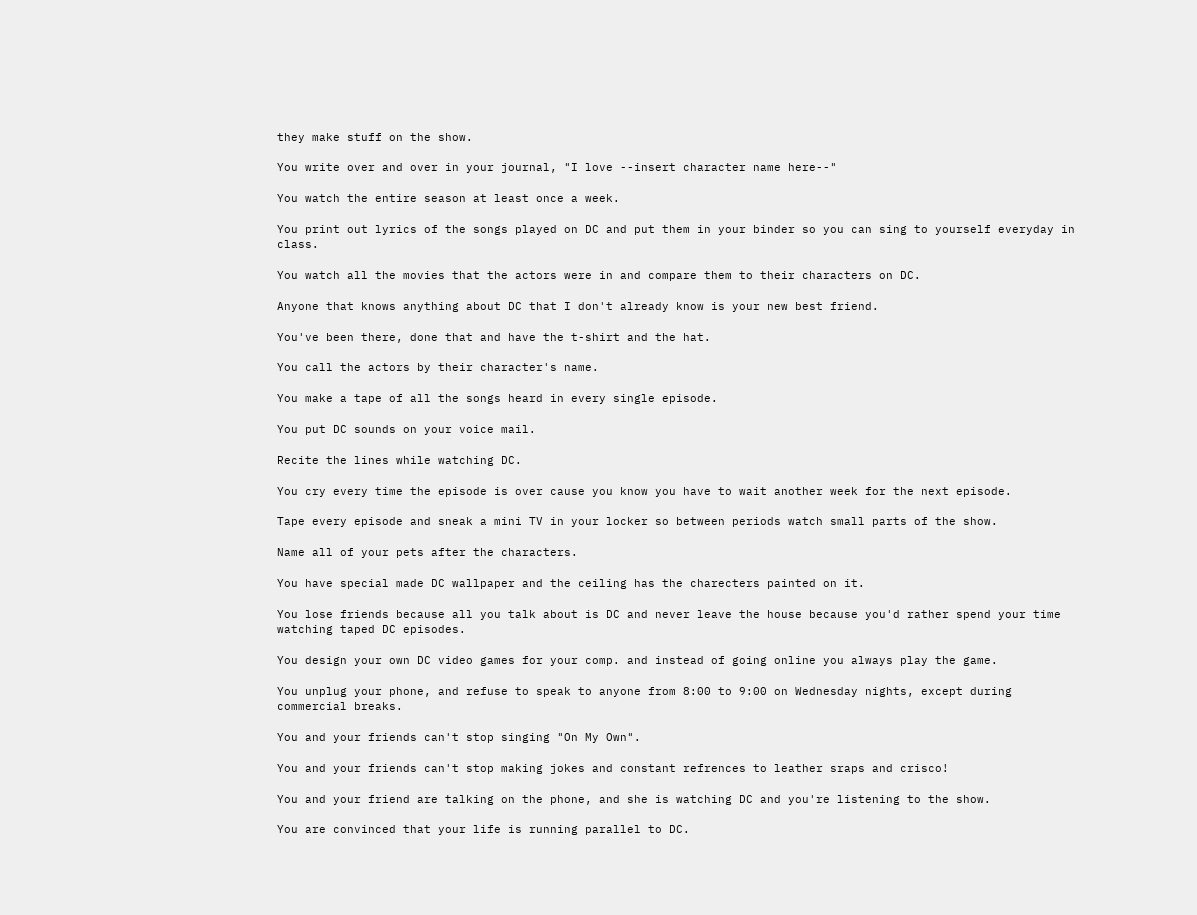they make stuff on the show.

You write over and over in your journal, "I love --insert character name here--"

You watch the entire season at least once a week.

You print out lyrics of the songs played on DC and put them in your binder so you can sing to yourself everyday in class.

You watch all the movies that the actors were in and compare them to their characters on DC.

Anyone that knows anything about DC that I don't already know is your new best friend.

You've been there, done that and have the t-shirt and the hat.

You call the actors by their character's name.

You make a tape of all the songs heard in every single episode.

You put DC sounds on your voice mail.

Recite the lines while watching DC.

You cry every time the episode is over cause you know you have to wait another week for the next episode.

Tape every episode and sneak a mini TV in your locker so between periods watch small parts of the show.

Name all of your pets after the characters.

You have special made DC wallpaper and the ceiling has the charecters painted on it.

You lose friends because all you talk about is DC and never leave the house because you'd rather spend your time watching taped DC episodes.

You design your own DC video games for your comp. and instead of going online you always play the game.

You unplug your phone, and refuse to speak to anyone from 8:00 to 9:00 on Wednesday nights, except during commercial breaks.

You and your friends can't stop singing "On My Own".

You and your friends can't stop making jokes and constant refrences to leather sraps and crisco!

You and your friend are talking on the phone, and she is watching DC and you're listening to the show.

You are convinced that your life is running parallel to DC.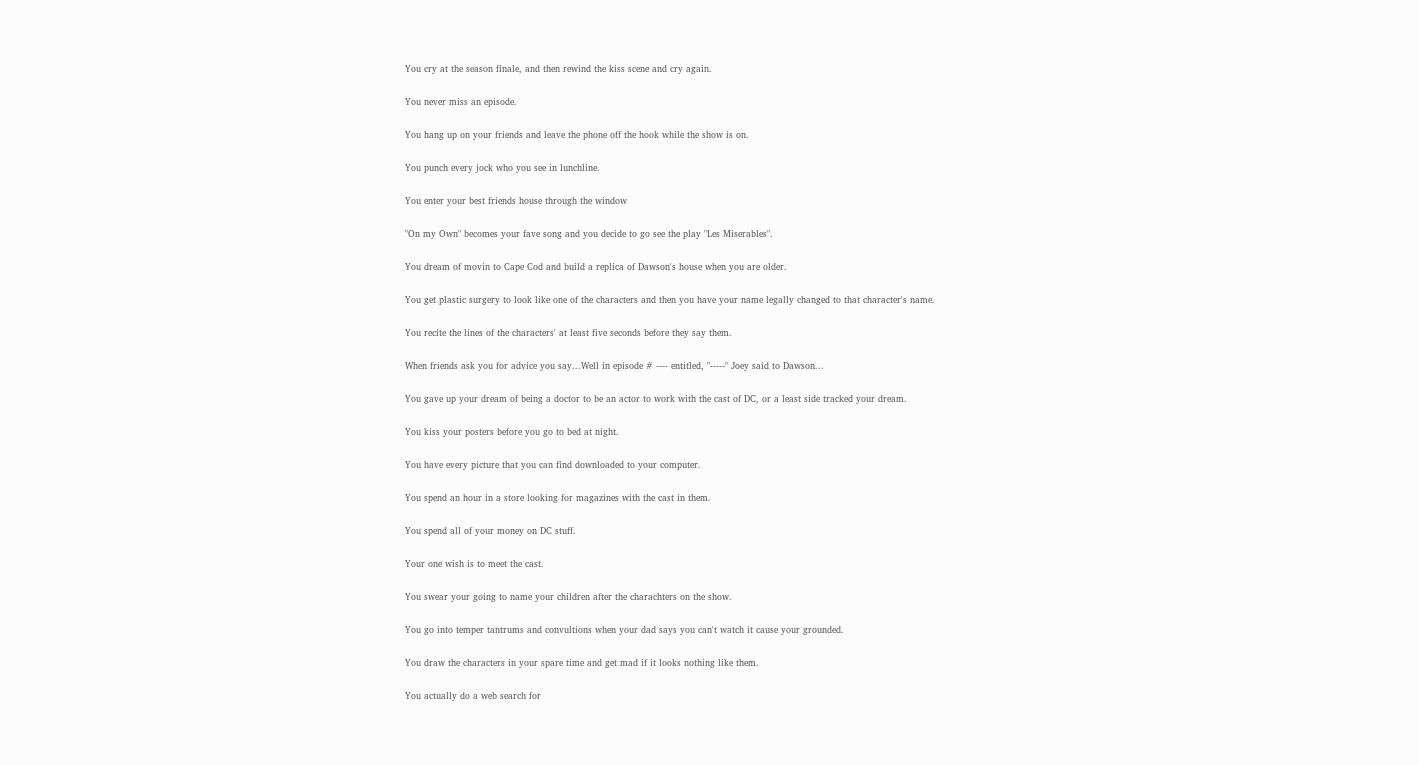You cry at the season finale, and then rewind the kiss scene and cry again.

You never miss an episode.

You hang up on your friends and leave the phone off the hook while the show is on.

You punch every jock who you see in lunchline.

You enter your best friends house through the window

"On my Own" becomes your fave song and you decide to go see the play "Les Miserables".

You dream of movin to Cape Cod and build a replica of Dawson's house when you are older.

You get plastic surgery to look like one of the characters and then you have your name legally changed to that character's name.

You recite the lines of the characters' at least five seconds before they say them.

When friends ask you for advice you say...Well in episode # ---- entitled, "-----" Joey said to Dawson...

You gave up your dream of being a doctor to be an actor to work with the cast of DC, or a least side tracked your dream.

You kiss your posters before you go to bed at night.

You have every picture that you can find downloaded to your computer.

You spend an hour in a store looking for magazines with the cast in them.

You spend all of your money on DC stuff.

Your one wish is to meet the cast.

You swear your going to name your children after the charachters on the show.

You go into temper tantrums and convultions when your dad says you can't watch it cause your grounded.

You draw the characters in your spare time and get mad if it looks nothing like them.

You actually do a web search for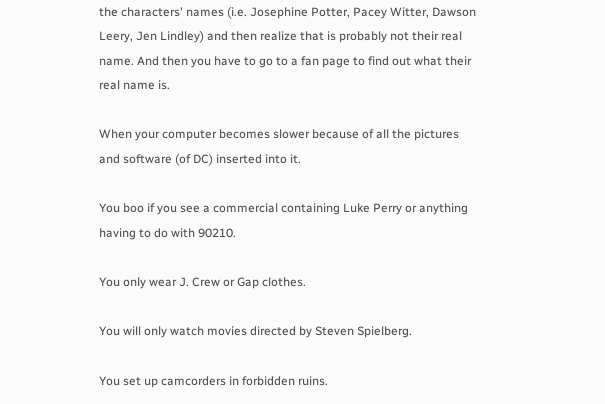the characters' names (i.e. Josephine Potter, Pacey Witter, Dawson Leery, Jen Lindley) and then realize that is probably not their real name. And then you have to go to a fan page to find out what their real name is.

When your computer becomes slower because of all the pictures and software (of DC) inserted into it.

You boo if you see a commercial containing Luke Perry or anything having to do with 90210.

You only wear J. Crew or Gap clothes.

You will only watch movies directed by Steven Spielberg.

You set up camcorders in forbidden ruins.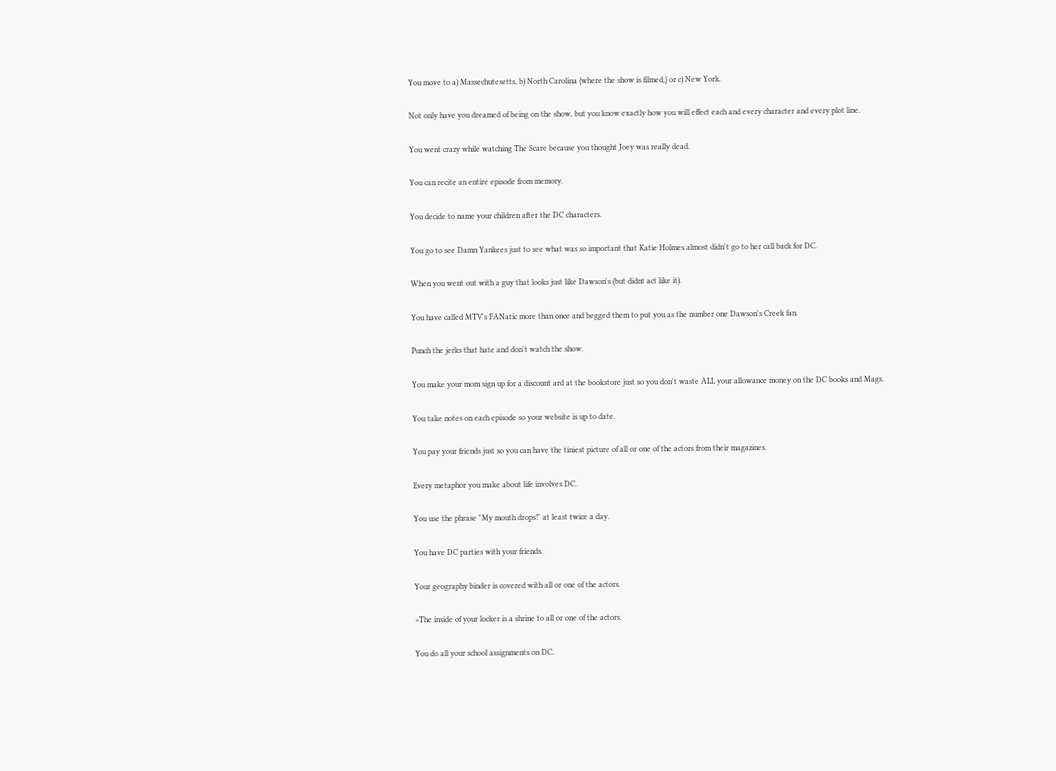You move to a) Massechutesetts, b) North Carolina {where the show is filmed,} or c) New York.

Not only have you dreamed of being on the show, but you know exactly how you will effect each and every character and every plot line.

You went crazy while watching The Scare because you thought Joey was really dead.

You can recite an entire episode from memory.

You decide to name your children after the DC characters.

You go to see Damn Yankees just to see what was so important that Katie Holmes almost didn't go to her call back for DC.

When you went out with a guy that looks just like Dawson's (but didnt act like it).

You have called MTV's FANatic more than once and begged them to put you as the number one Dawson's Creek fan.

Punch the jerks that hate and don't watch the show.

You make your mom sign up for a discount ard at the bookstore just so you don't waste ALL your allowance money on the DC books and Mags.

You take notes on each episode so your website is up to date.

You pay your friends just so you can have the tiniest picture of all or one of the actors from their magazines.

Every metaphor you make about life involves DC.

You use the phrase "My mouth drops!" at least twice a day.

You have DC parties with your friends.

Your geography binder is covered with all or one of the actors.

>The inside of your locker is a shrine to all or one of the actors.

You do all your school assignments on DC.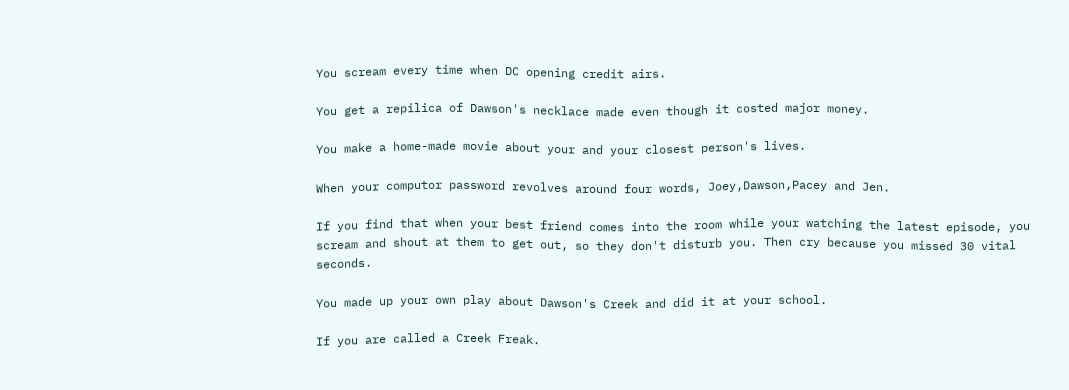You scream every time when DC opening credit airs.

You get a repilica of Dawson's necklace made even though it costed major money.

You make a home-made movie about your and your closest person's lives.

When your computor password revolves around four words, Joey,Dawson,Pacey and Jen.

If you find that when your best friend comes into the room while your watching the latest episode, you scream and shout at them to get out, so they don't disturb you. Then cry because you missed 30 vital seconds.

You made up your own play about Dawson's Creek and did it at your school.

If you are called a Creek Freak.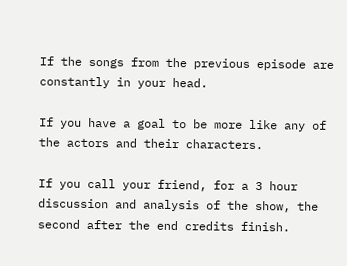If the songs from the previous episode are constantly in your head.

If you have a goal to be more like any of the actors and their characters.

If you call your friend, for a 3 hour discussion and analysis of the show, the second after the end credits finish.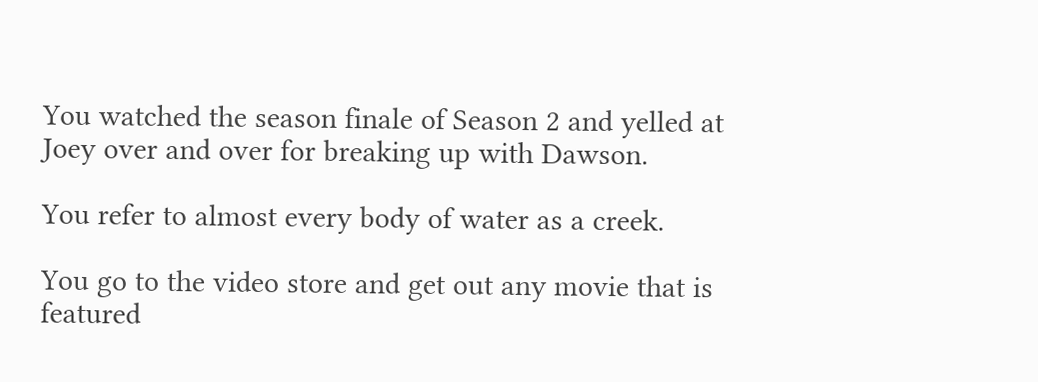You watched the season finale of Season 2 and yelled at Joey over and over for breaking up with Dawson.

You refer to almost every body of water as a creek.

You go to the video store and get out any movie that is featured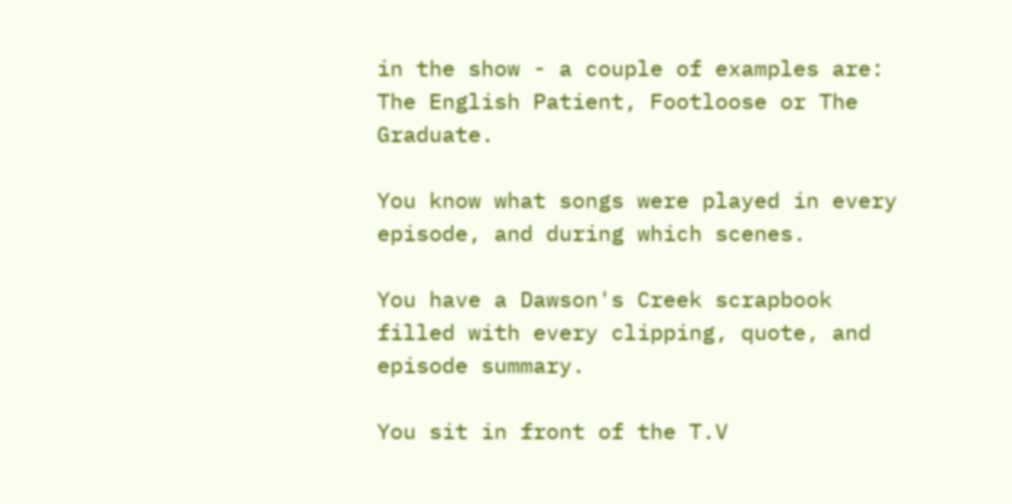in the show - a couple of examples are: The English Patient, Footloose or The Graduate.

You know what songs were played in every episode, and during which scenes.

You have a Dawson's Creek scrapbook filled with every clipping, quote, and episode summary.

You sit in front of the T.V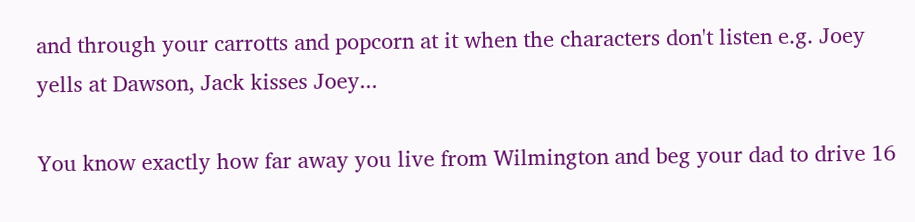and through your carrotts and popcorn at it when the characters don't listen e.g. Joey yells at Dawson, Jack kisses Joey...

You know exactly how far away you live from Wilmington and beg your dad to drive 16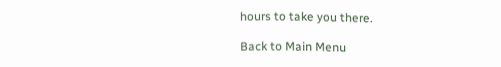hours to take you there.

Back to Main Menu